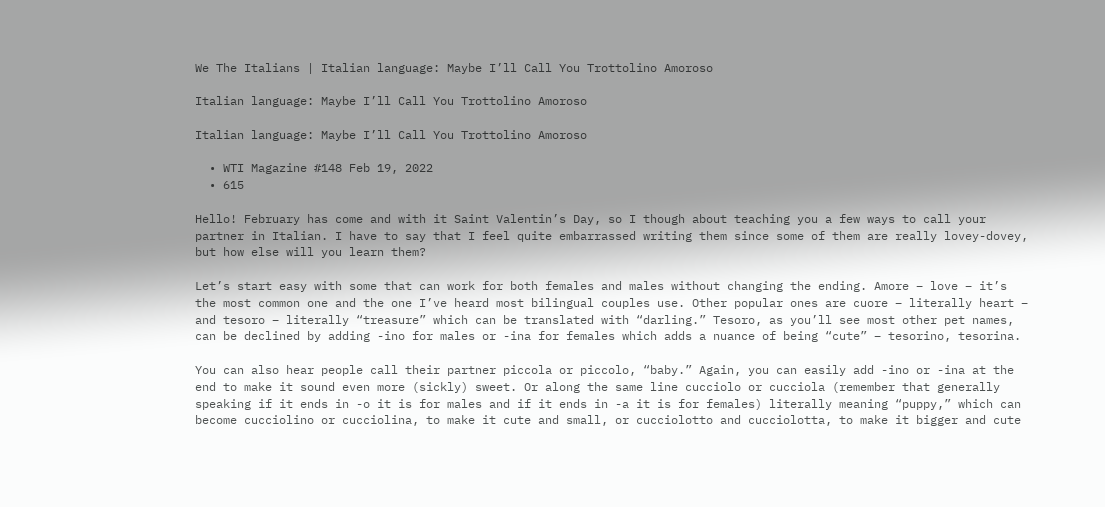We The Italians | Italian language: Maybe I’ll Call You Trottolino Amoroso

Italian language: Maybe I’ll Call You Trottolino Amoroso

Italian language: Maybe I’ll Call You Trottolino Amoroso

  • WTI Magazine #148 Feb 19, 2022
  • 615

Hello! February has come and with it Saint Valentin’s Day, so I though about teaching you a few ways to call your partner in Italian. I have to say that I feel quite embarrassed writing them since some of them are really lovey-dovey, but how else will you learn them?

Let’s start easy with some that can work for both females and males without changing the ending. Amore – love – it’s the most common one and the one I’ve heard most bilingual couples use. Other popular ones are cuore – literally heart − and tesoro – literally “treasure” which can be translated with “darling.” Tesoro, as you’ll see most other pet names, can be declined by adding -ino for males or -ina for females which adds a nuance of being “cute” – tesorino, tesorina.

You can also hear people call their partner piccola or piccolo, “baby.” Again, you can easily add -ino or -ina at the end to make it sound even more (sickly) sweet. Or along the same line cucciolo or cucciola (remember that generally speaking if it ends in -o it is for males and if it ends in -a it is for females) literally meaning “puppy,” which can become cucciolino or cucciolina, to make it cute and small, or cucciolotto and cucciolotta, to make it bigger and cute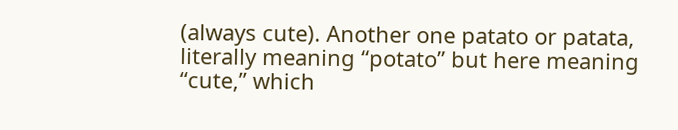(always cute). Another one patato or patata, literally meaning “potato” but here meaning “cute,” which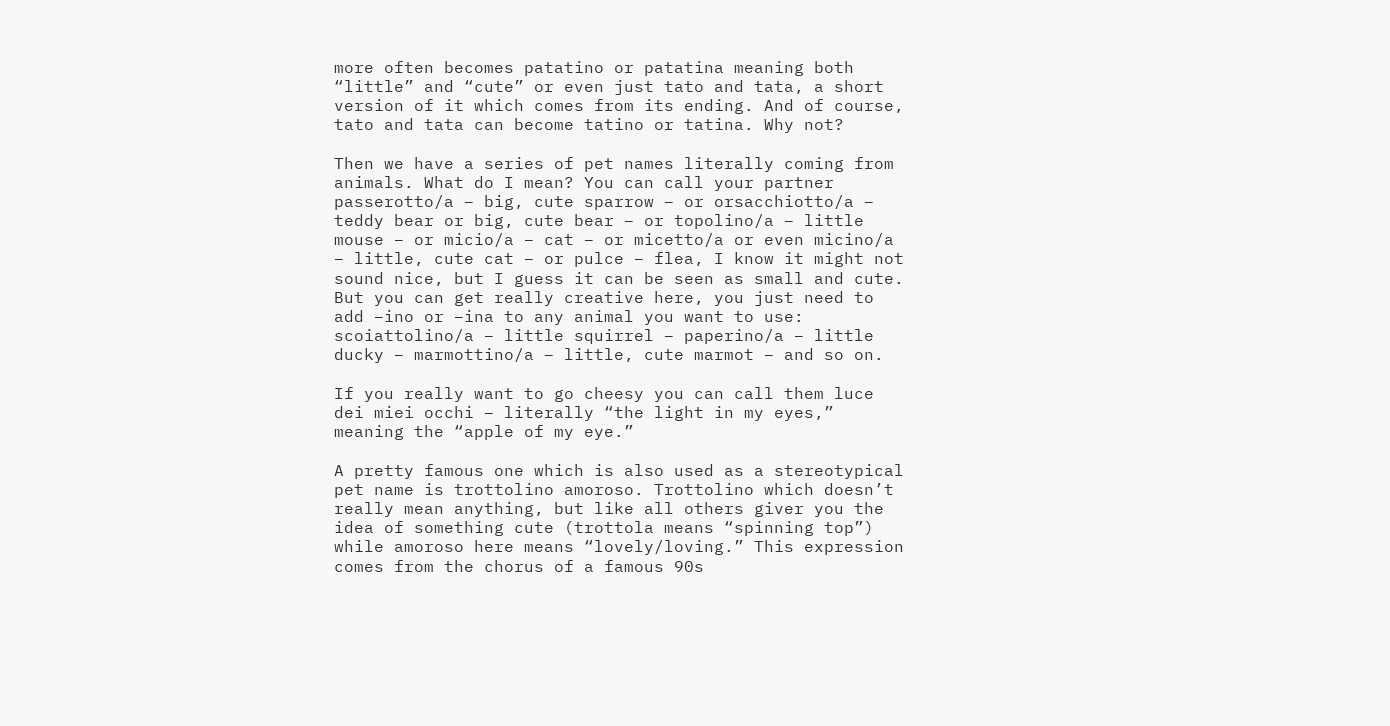more often becomes patatino or patatina meaning both “little” and “cute” or even just tato and tata, a short version of it which comes from its ending. And of course, tato and tata can become tatino or tatina. Why not?

Then we have a series of pet names literally coming from animals. What do I mean? You can call your partner passerotto/a – big, cute sparrow – or orsacchiotto/a – teddy bear or big, cute bear – or topolino/a – little mouse – or micio/a – cat – or micetto/a or even micino/a – little, cute cat – or pulce – flea, I know it might not sound nice, but I guess it can be seen as small and cute. But you can get really creative here, you just need to add −ino or −ina to any animal you want to use: scoiattolino/a – little squirrel – paperino/a – little ducky − marmottino/a – little, cute marmot − and so on.

If you really want to go cheesy you can call them luce dei miei occhi – literally “the light in my eyes,” meaning the “apple of my eye.”

A pretty famous one which is also used as a stereotypical pet name is trottolino amoroso. Trottolino which doesn’t really mean anything, but like all others giver you the idea of something cute (trottola means “spinning top”) while amoroso here means “lovely/loving.” This expression comes from the chorus of a famous 90s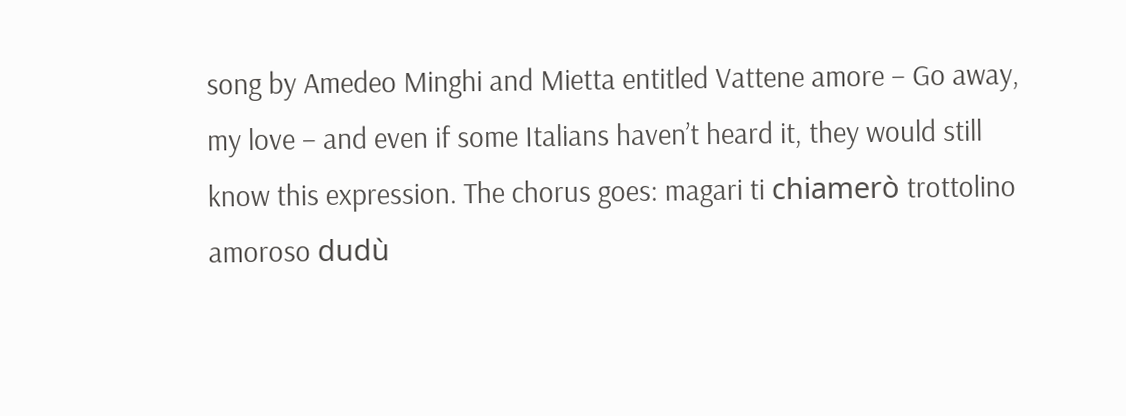song by Amedeo Minghi and Mietta entitled Vattene amore – Go away, my love – and even if some Italians haven’t heard it, they would still know this expression. The chorus goes: magari ti chiamerò trottolino amoroso dudù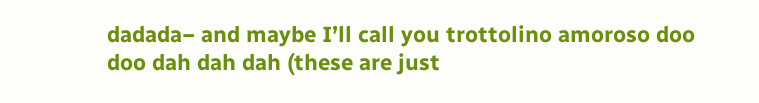dadada− and maybe I’ll call you trottolino amoroso doo doo dah dah dah (these are just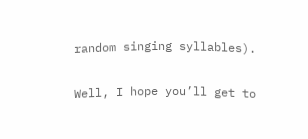random singing syllables).

Well, I hope you’ll get to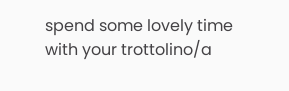spend some lovely time with your trottolino/a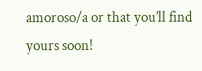amoroso/a or that you’ll find yours soon!